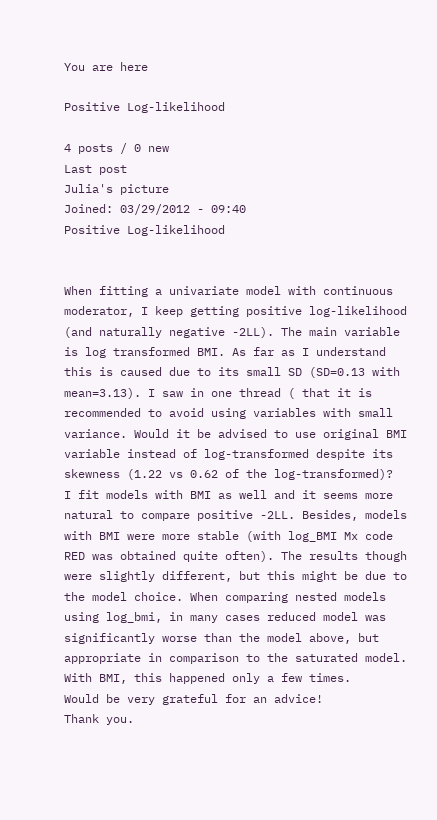You are here

Positive Log-likelihood

4 posts / 0 new
Last post
Julia's picture
Joined: 03/29/2012 - 09:40
Positive Log-likelihood


When fitting a univariate model with continuous moderator, I keep getting positive log-likelihood (and naturally negative -2LL). The main variable is log transformed BMI. As far as I understand this is caused due to its small SD (SD=0.13 with mean=3.13). I saw in one thread ( that it is recommended to avoid using variables with small variance. Would it be advised to use original BMI variable instead of log-transformed despite its skewness (1.22 vs 0.62 of the log-transformed)?
I fit models with BMI as well and it seems more natural to compare positive -2LL. Besides, models with BMI were more stable (with log_BMI Mx code RED was obtained quite often). The results though were slightly different, but this might be due to the model choice. When comparing nested models using log_bmi, in many cases reduced model was significantly worse than the model above, but appropriate in comparison to the saturated model. With BMI, this happened only a few times.
Would be very grateful for an advice!
Thank you.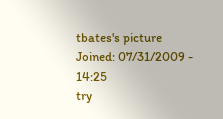tbates's picture
Joined: 07/31/2009 - 14:25
try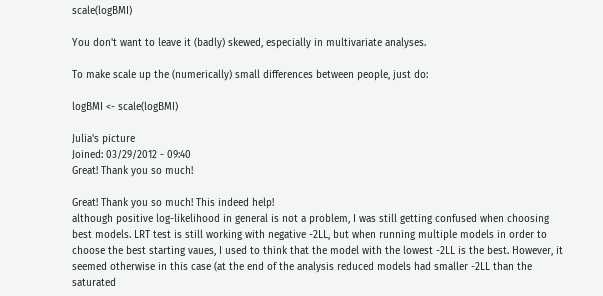scale(logBMI)

You don't want to leave it (badly) skewed, especially in multivariate analyses.

To make scale up the (numerically) small differences between people, just do:

logBMI <- scale(logBMI)

Julia's picture
Joined: 03/29/2012 - 09:40
Great! Thank you so much!

Great! Thank you so much! This indeed help!
although positive log-likelihood in general is not a problem, I was still getting confused when choosing best models. LRT test is still working with negative -2LL, but when running multiple models in order to choose the best starting vaues, I used to think that the model with the lowest -2LL is the best. However, it seemed otherwise in this case (at the end of the analysis reduced models had smaller -2LL than the saturated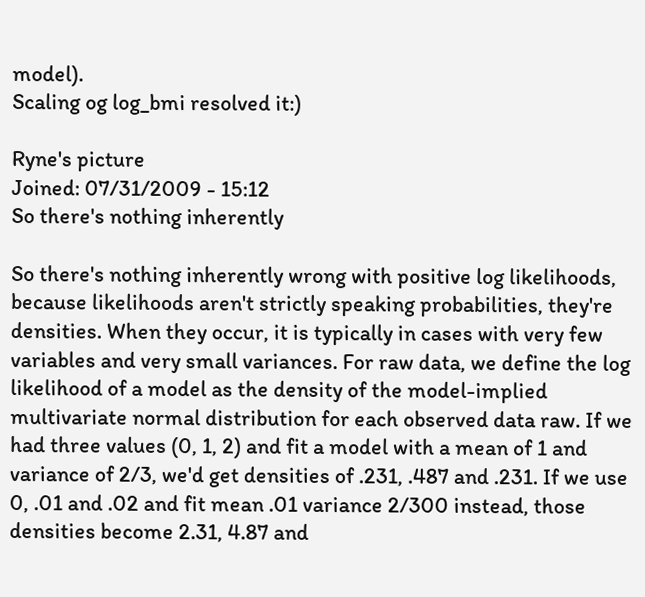model).
Scaling og log_bmi resolved it:)

Ryne's picture
Joined: 07/31/2009 - 15:12
So there's nothing inherently

So there's nothing inherently wrong with positive log likelihoods, because likelihoods aren't strictly speaking probabilities, they're densities. When they occur, it is typically in cases with very few variables and very small variances. For raw data, we define the log likelihood of a model as the density of the model-implied multivariate normal distribution for each observed data raw. If we had three values (0, 1, 2) and fit a model with a mean of 1 and variance of 2/3, we'd get densities of .231, .487 and .231. If we use 0, .01 and .02 and fit mean .01 variance 2/300 instead, those densities become 2.31, 4.87 and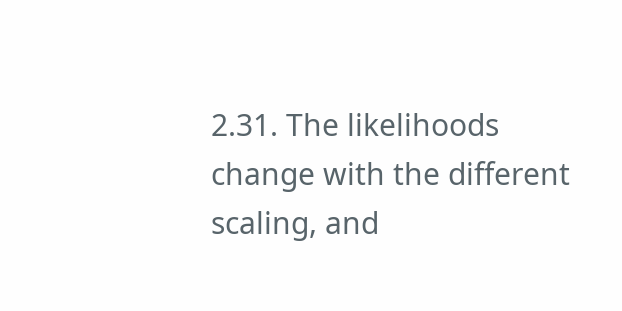2.31. The likelihoods change with the different scaling, and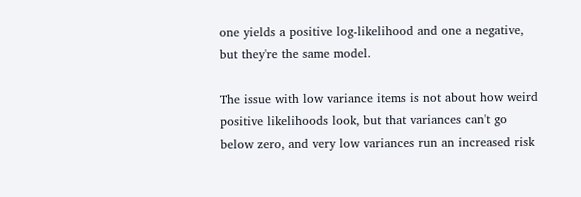one yields a positive log-likelihood and one a negative, but they're the same model.

The issue with low variance items is not about how weird positive likelihoods look, but that variances can't go below zero, and very low variances run an increased risk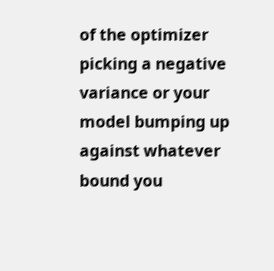of the optimizer picking a negative variance or your model bumping up against whatever bound you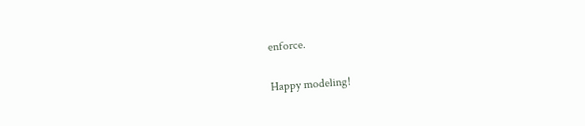enforce.

Happy modeling!